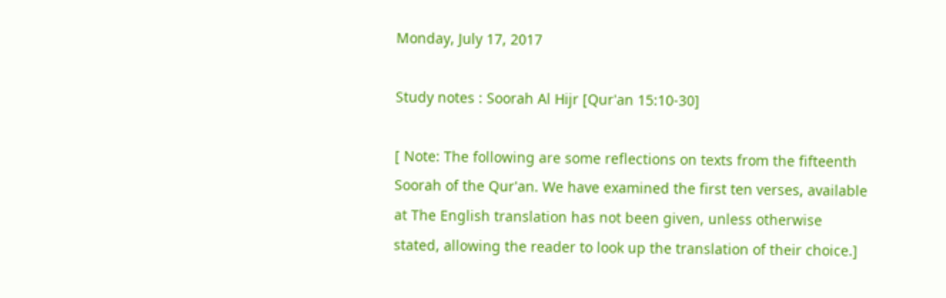Monday, July 17, 2017

Study notes : Soorah Al Hijr [Qur'an 15:10-30]

[ Note: The following are some reflections on texts from the fifteenth Soorah of the Qur'an. We have examined the first ten verses, available at The English translation has not been given, unless otherwise stated, allowing the reader to look up the translation of their choice.]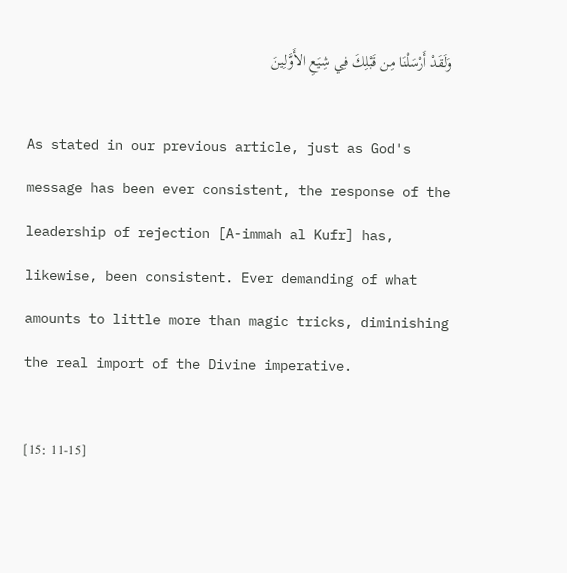وَلَقَدْ أَرْسَلْنَا مِن قَبْلِكَ فِي شِيَعِ الأَوَّلِينَ

As stated in our previous article, just as God's message has been ever consistent, the response of the leadership of rejection [A-immah al Kufr] has, likewise, been consistent. Ever demanding of what amounts to little more than magic tricks, diminishing the real import of the Divine imperative.

[15: 11-15]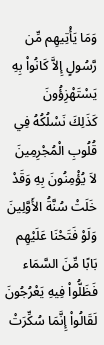وَمَا يَأْتِيهِم مِّن رَّسُولٍ إِلاَّ كَانُواْ بِهِ يَسْتَهْزِؤُونَ
كَذَلِكَ نَسْلُكُهُ فِي قُلُوبِ الْمُجْرِمِينَ
لاَ يُؤْمِنُونَ بِهِ وَقَدْ خَلَتْ سُنَّةُ الأَوَّلِينَ
وَلَوْ فَتَحْنَا عَلَيْهِم بَابًا مِّنَ السَّمَاء فَظَلُّواْ فِيهِ يَعْرُجُونَ
لَقَالُواْ إِنَّمَا سُكِّرَتْ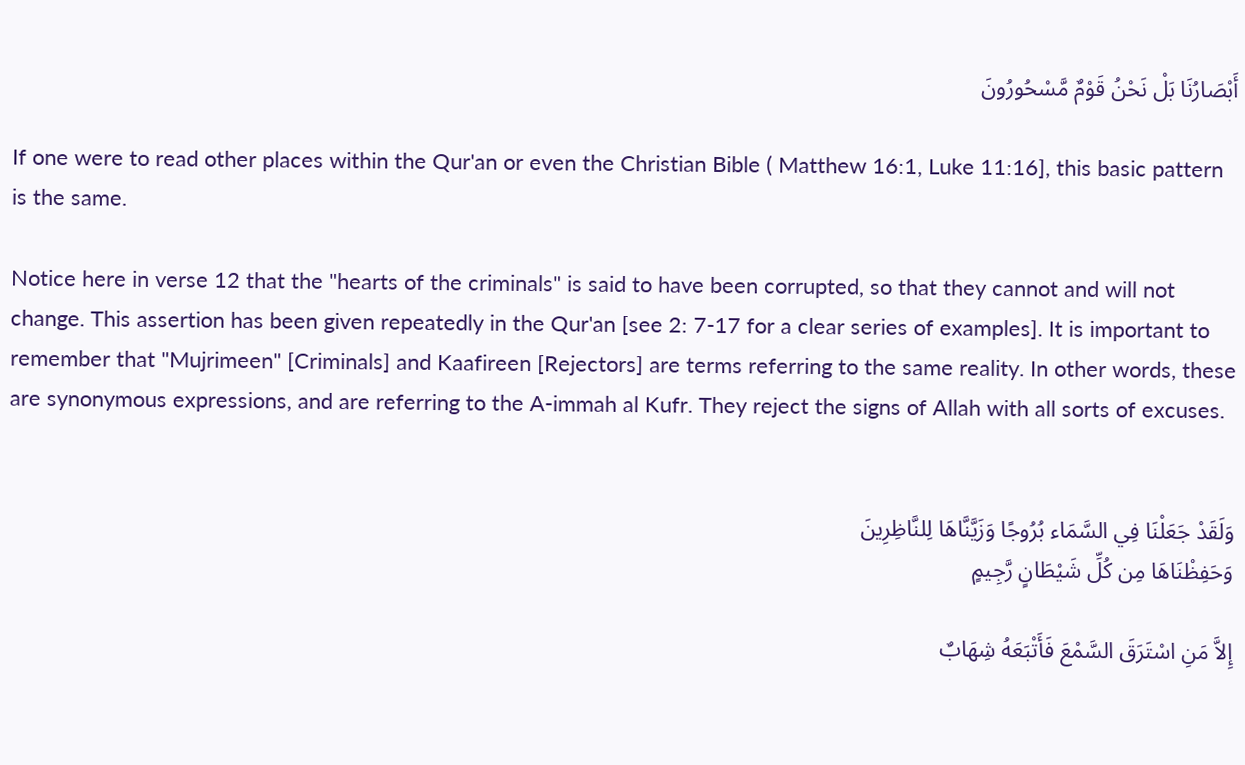أَبْصَارُنَا بَلْ نَحْنُ قَوْمٌ مَّسْحُورُونَ

If one were to read other places within the Qur'an or even the Christian Bible ( Matthew 16:1, Luke 11:16], this basic pattern is the same.

Notice here in verse 12 that the "hearts of the criminals" is said to have been corrupted, so that they cannot and will not change. This assertion has been given repeatedly in the Qur'an [see 2: 7-17 for a clear series of examples]. It is important to remember that "Mujrimeen" [Criminals] and Kaafireen [Rejectors] are terms referring to the same reality. In other words, these are synonymous expressions, and are referring to the A-immah al Kufr. They reject the signs of Allah with all sorts of excuses.


وَلَقَدْ جَعَلْنَا فِي السَّمَاء بُرُوجًا وَزَيَّنَّاهَا لِلنَّاظِرِينَ
وَحَفِظْنَاهَا مِن كُلِّ شَيْطَانٍ رَّجِيمٍ

إِلاَّ مَنِ اسْتَرَقَ السَّمْعَ فَأَتْبَعَهُ شِهَابٌ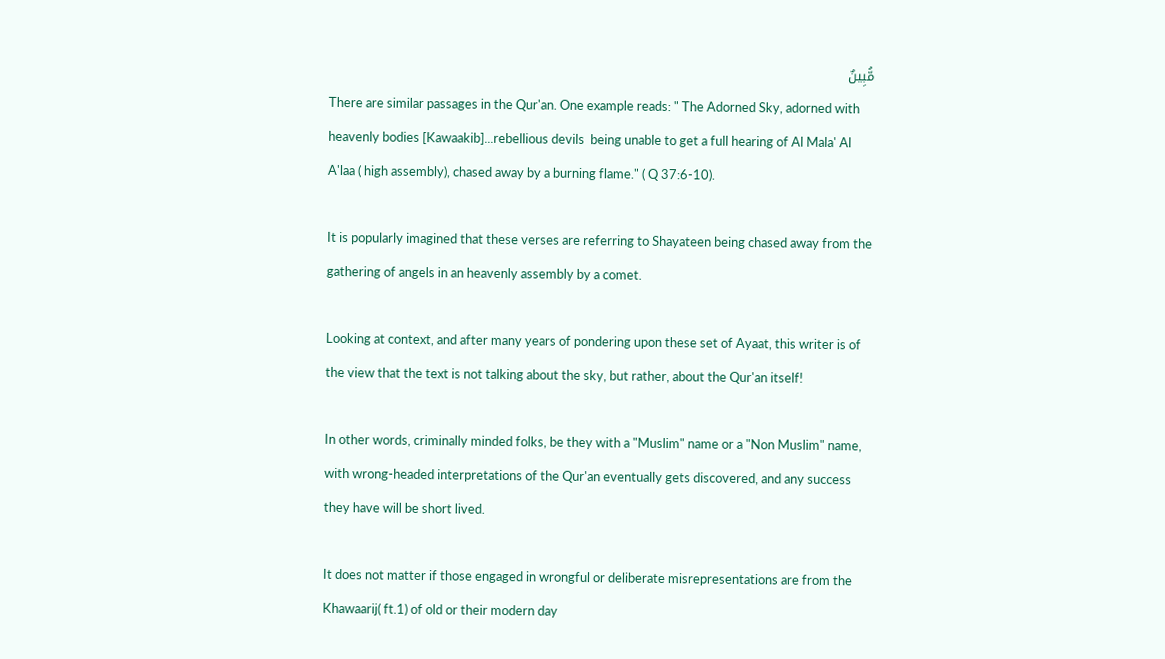مُّبِينٌ
There are similar passages in the Qur'an. One example reads: " The Adorned Sky, adorned with heavenly bodies [Kawaakib]...rebellious devils  being unable to get a full hearing of Al Mala' Al A'laa ( high assembly), chased away by a burning flame." ( Q 37:6-10).

It is popularly imagined that these verses are referring to Shayateen being chased away from the gathering of angels in an heavenly assembly by a comet.

Looking at context, and after many years of pondering upon these set of Ayaat, this writer is of the view that the text is not talking about the sky, but rather, about the Qur'an itself!

In other words, criminally minded folks, be they with a "Muslim" name or a "Non Muslim" name, with wrong-headed interpretations of the Qur'an eventually gets discovered, and any success they have will be short lived.

It does not matter if those engaged in wrongful or deliberate misrepresentations are from the Khawaarij( ft.1) of old or their modern day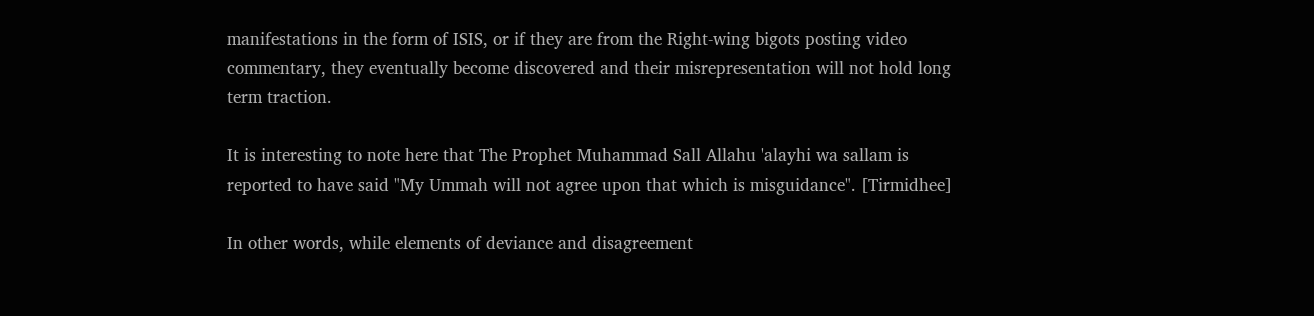manifestations in the form of ISIS, or if they are from the Right-wing bigots posting video commentary, they eventually become discovered and their misrepresentation will not hold long term traction.

It is interesting to note here that The Prophet Muhammad Sall Allahu 'alayhi wa sallam is reported to have said "My Ummah will not agree upon that which is misguidance". [Tirmidhee]

In other words, while elements of deviance and disagreement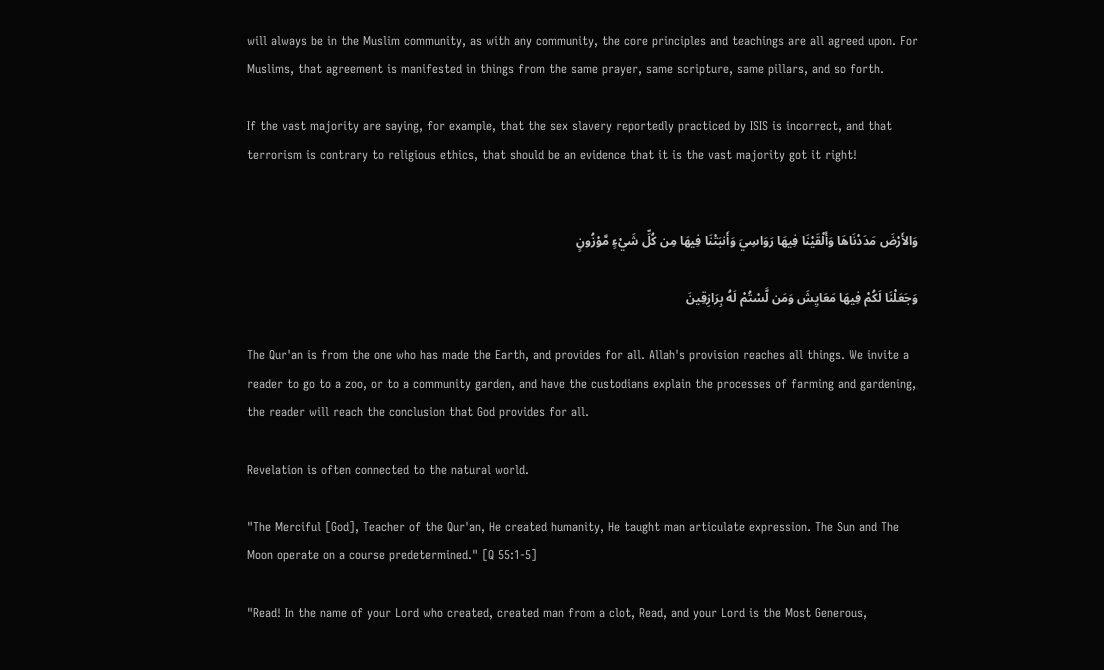will always be in the Muslim community, as with any community, the core principles and teachings are all agreed upon. For Muslims, that agreement is manifested in things from the same prayer, same scripture, same pillars, and so forth.

If the vast majority are saying, for example, that the sex slavery reportedly practiced by ISIS is incorrect, and that terrorism is contrary to religious ethics, that should be an evidence that it is the vast majority got it right!


وَالأَرْضَ مَدَدْنَاهَا وَأَلْقَيْنَا فِيهَا رَوَاسِيَ وَأَنبَتْنَا فِيهَا مِن كُلِّ شَيْءٍ مَّوْزُونٍ

وَجَعَلْنَا لَكُمْ فِيهَا مَعَايِشَ وَمَن لَّسْتُمْ لَهُ بِرَازِقِينَ

The Qur'an is from the one who has made the Earth, and provides for all. Allah's provision reaches all things. We invite a reader to go to a zoo, or to a community garden, and have the custodians explain the processes of farming and gardening, the reader will reach the conclusion that God provides for all.

Revelation is often connected to the natural world.

"The Merciful [God], Teacher of the Qur'an, He created humanity, He taught man articulate expression. The Sun and The Moon operate on a course predetermined." [Q 55:1-5]

"Read! In the name of your Lord who created, created man from a clot, Read, and your Lord is the Most Generous,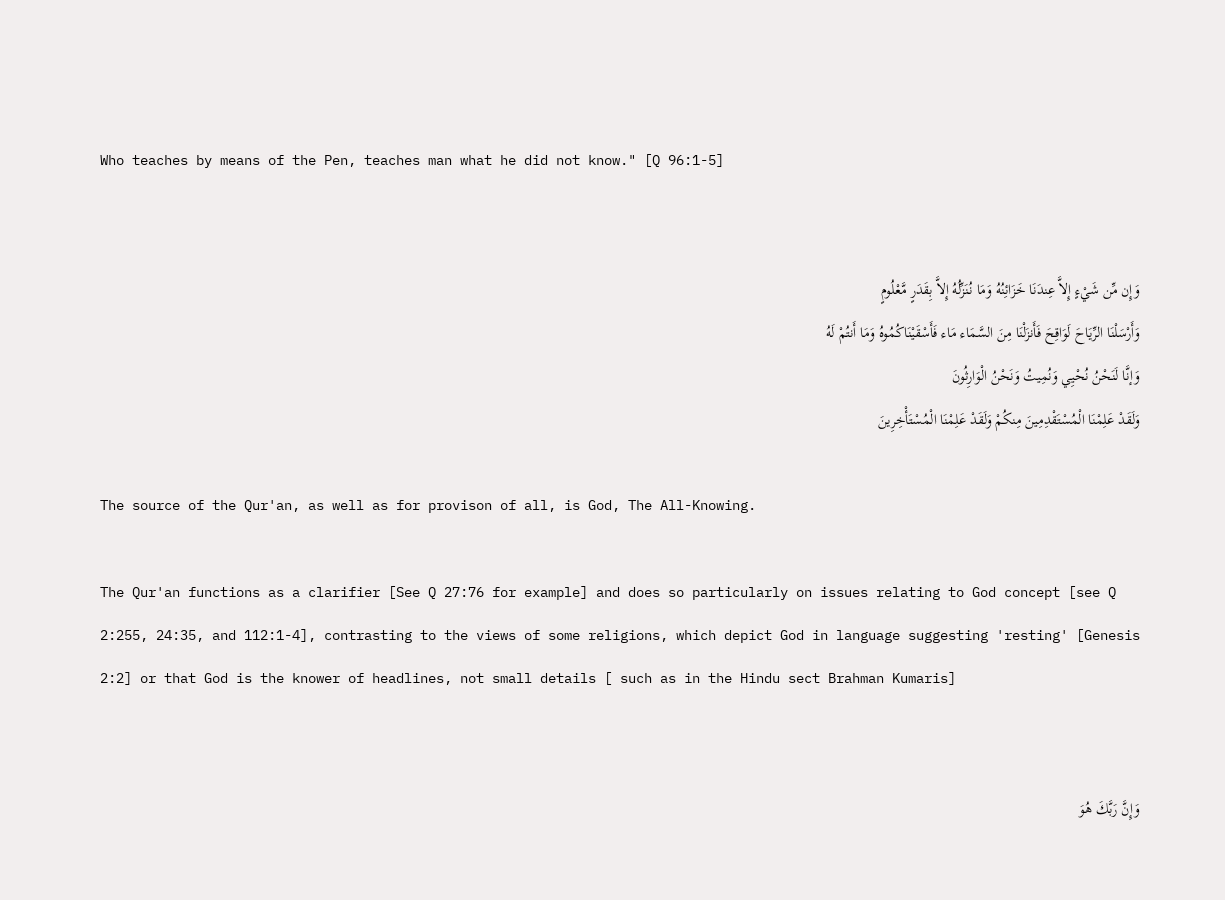Who teaches by means of the Pen, teaches man what he did not know." [Q 96:1-5]


وَإِن مِّن شَيْءٍ إِلاَّ عِندَنَا خَزَائِنُهُ وَمَا نُنَزِّلُهُ إِلاَّ بِقَدَرٍ مَّعْلُومٍ
وَأَرْسَلْنَا الرِّيَاحَ لَوَاقِحَ فَأَنزَلْنَا مِنَ السَّمَاء مَاء فَأَسْقَيْنَاكُمُوهُ وَمَا أَنتُمْ لَهُ
وَإنَّا لَنَحْنُ نُحْيِي وَنُمِيتُ وَنَحْنُ الْوَارِثُونَ
وَلَقَدْ عَلِمْنَا الْمُسْتَقْدِمِينَ مِنكُمْ وَلَقَدْ عَلِمْنَا الْمُسْتَأْخِرِينَ

The source of the Qur'an, as well as for provison of all, is God, The All-Knowing.

The Qur'an functions as a clarifier [See Q 27:76 for example] and does so particularly on issues relating to God concept [see Q 2:255, 24:35, and 112:1-4], contrasting to the views of some religions, which depict God in language suggesting 'resting' [Genesis 2:2] or that God is the knower of headlines, not small details [ such as in the Hindu sect Brahman Kumaris]


وَإِنَّ رَبَّكَ هُوَ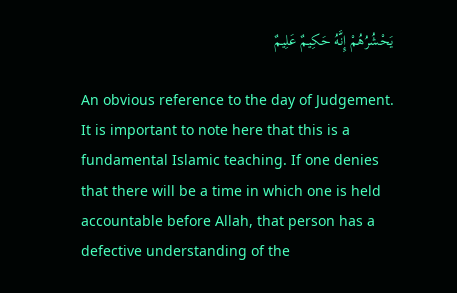يَحْشُرُهُمْ إِنَّهُ حَكِيمٌ عَلِيمٌ

An obvious reference to the day of Judgement. It is important to note here that this is a fundamental Islamic teaching. If one denies that there will be a time in which one is held accountable before Allah, that person has a defective understanding of the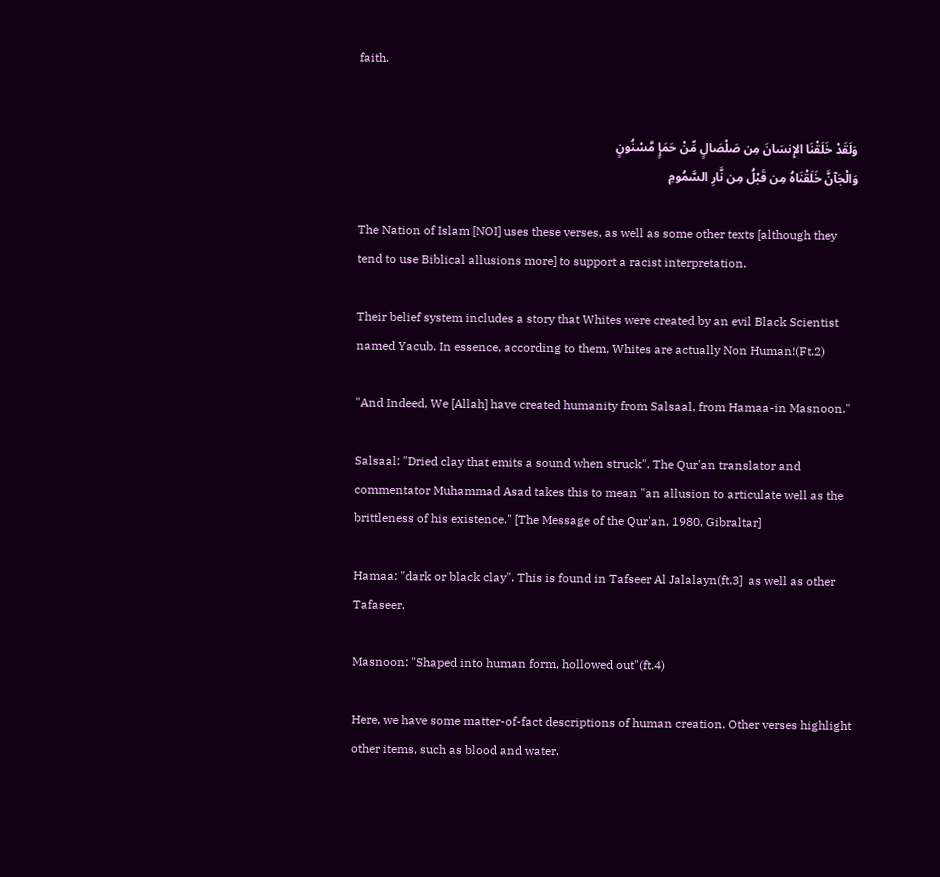faith.


وَلَقَدْ خَلَقْنَا الإِنسَانَ مِن صَلْصَالٍ مِّنْ حَمَإٍ مَّسْنُونٍ
وَالْجَآنَّ خَلَقْنَاهُ مِن قَبْلُ مِن نَّارِ السَّمُومِ

The Nation of Islam [NOI] uses these verses, as well as some other texts [although they tend to use Biblical allusions more] to support a racist interpretation.

Their belief system includes a story that Whites were created by an evil Black Scientist named Yacub. In essence, according to them, Whites are actually Non Human!(Ft.2)

"And Indeed, We [Allah] have created humanity from Salsaal, from Hamaa-in Masnoon."

Salsaal: "Dried clay that emits a sound when struck". The Qur'an translator and commentator Muhammad Asad takes this to mean "an allusion to articulate well as the brittleness of his existence." [The Message of the Qur'an, 1980, Gibraltar]

Hamaa: "dark or black clay". This is found in Tafseer Al Jalalayn(ft.3]  as well as other Tafaseer.

Masnoon: "Shaped into human form, hollowed out"(ft.4)

Here, we have some matter-of-fact descriptions of human creation. Other verses highlight other items, such as blood and water.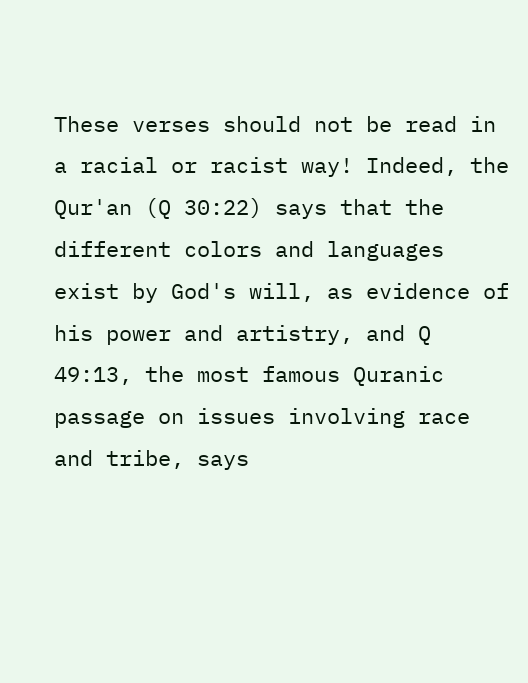These verses should not be read in a racial or racist way! Indeed, the Qur'an (Q 30:22) says that the different colors and languages exist by God's will, as evidence of his power and artistry, and Q 49:13, the most famous Quranic passage on issues involving race and tribe, says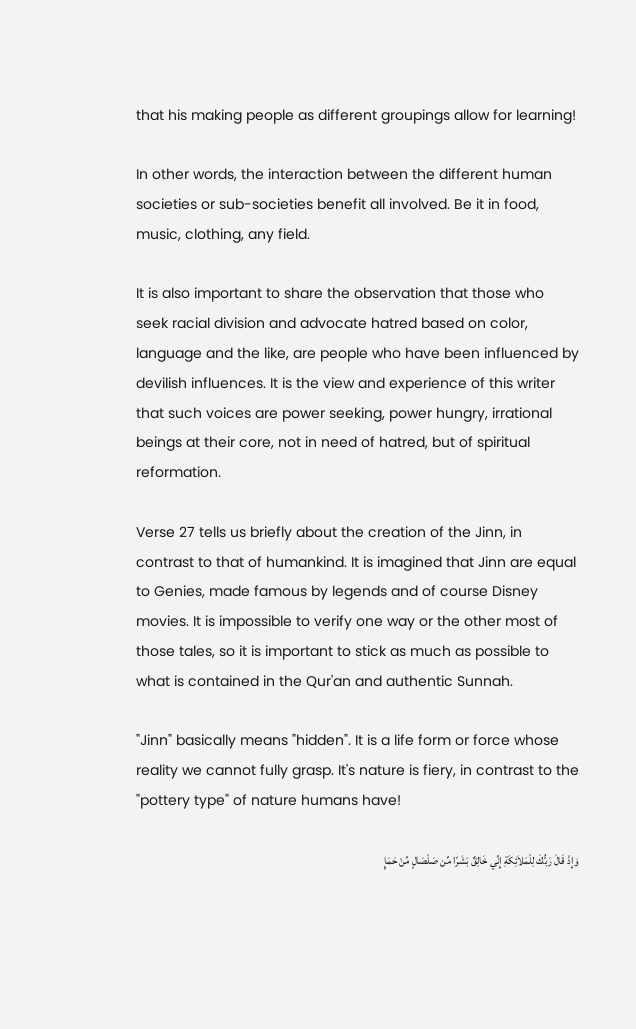that his making people as different groupings allow for learning!

In other words, the interaction between the different human societies or sub-societies benefit all involved. Be it in food, music, clothing, any field.

It is also important to share the observation that those who seek racial division and advocate hatred based on color, language and the like, are people who have been influenced by devilish influences. It is the view and experience of this writer that such voices are power seeking, power hungry, irrational beings at their core, not in need of hatred, but of spiritual reformation.

Verse 27 tells us briefly about the creation of the Jinn, in contrast to that of humankind. It is imagined that Jinn are equal to Genies, made famous by legends and of course Disney movies. It is impossible to verify one way or the other most of those tales, so it is important to stick as much as possible to what is contained in the Qur'an and authentic Sunnah.

"Jinn" basically means "hidden". It is a life form or force whose reality we cannot fully grasp. It's nature is fiery, in contrast to the "pottery type" of nature humans have!

وَإِذْ قَالَ رَبُّكَ لِلْمَلاَئِكَةِ إِنِّي خَالِقٌ بَشَرًا مِّن صَلْصَالٍ مِّنْ حَمَإٍ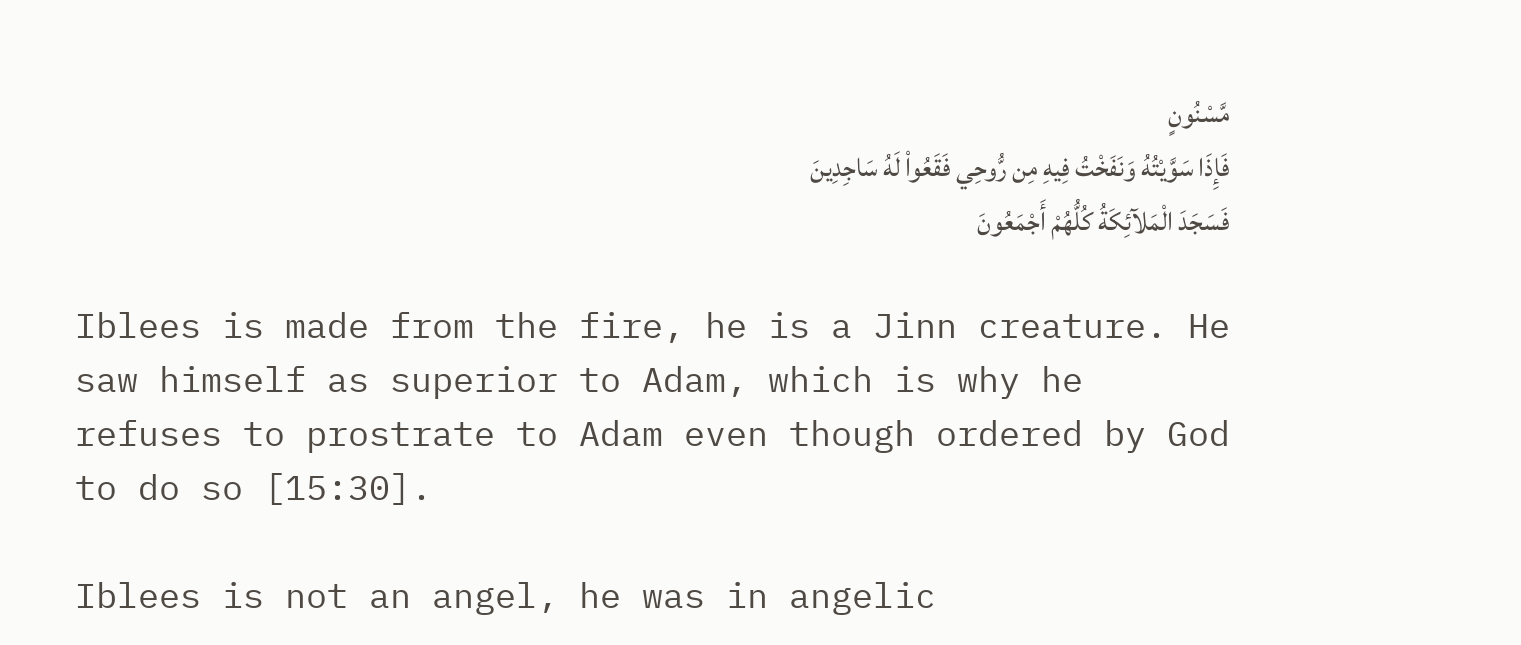مَّسْنُونٍ
فَإِذَا سَوَّيْتُهُ وَنَفَخْتُ فِيهِ مِن رُّوحِي فَقَعُواْ لَهُ سَاجِدِينَ
فَسَجَدَ الْمَلآئِكَةُ كُلُّهُمْ أَجْمَعُونَ

Iblees is made from the fire, he is a Jinn creature. He saw himself as superior to Adam, which is why he refuses to prostrate to Adam even though ordered by God to do so [15:30].

Iblees is not an angel, he was in angelic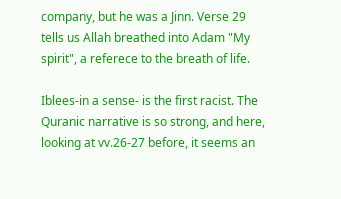company, but he was a Jinn. Verse 29 tells us Allah breathed into Adam "My spirit", a referece to the breath of life.

Iblees-in a sense- is the first racist. The Quranic narrative is so strong, and here, looking at vv.26-27 before, it seems an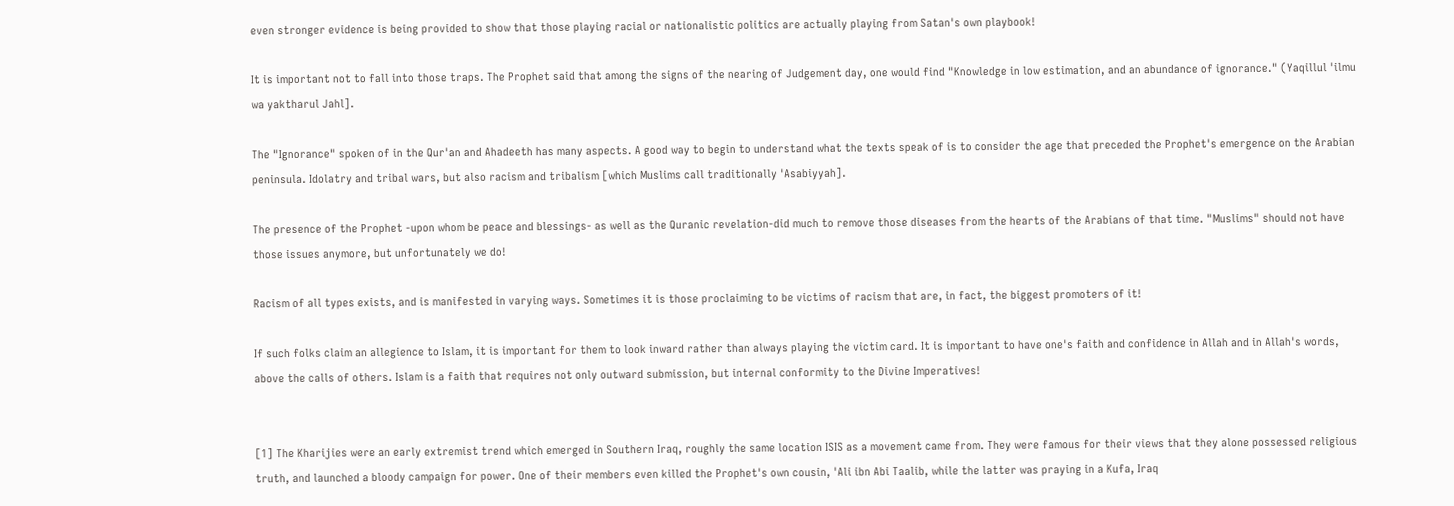even stronger evidence is being provided to show that those playing racial or nationalistic politics are actually playing from Satan's own playbook!

It is important not to fall into those traps. The Prophet said that among the signs of the nearing of Judgement day, one would find "Knowledge in low estimation, and an abundance of ignorance." (Yaqillul 'ilmu wa yaktharul Jahl].

The "Ignorance" spoken of in the Qur'an and Ahadeeth has many aspects. A good way to begin to understand what the texts speak of is to consider the age that preceded the Prophet's emergence on the Arabian peninsula. Idolatry and tribal wars, but also racism and tribalism [which Muslims call traditionally 'Asabiyyah].

The presence of the Prophet -upon whom be peace and blessings- as well as the Quranic revelation-did much to remove those diseases from the hearts of the Arabians of that time. "Muslims" should not have those issues anymore, but unfortunately we do!

Racism of all types exists, and is manifested in varying ways. Sometimes it is those proclaiming to be victims of racism that are, in fact, the biggest promoters of it!

If such folks claim an allegience to Islam, it is important for them to look inward rather than always playing the victim card. It is important to have one's faith and confidence in Allah and in Allah's words, above the calls of others. Islam is a faith that requires not only outward submission, but internal conformity to the Divine Imperatives!


[1] The Kharijies were an early extremist trend which emerged in Southern Iraq, roughly the same location ISIS as a movement came from. They were famous for their views that they alone possessed religious truth, and launched a bloody campaign for power. One of their members even killed the Prophet's own cousin, 'Ali ibn Abi Taalib, while the latter was praying in a Kufa, Iraq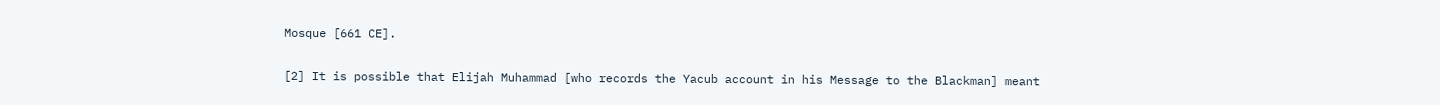Mosque [661 CE].

[2] It is possible that Elijah Muhammad [who records the Yacub account in his Message to the Blackman] meant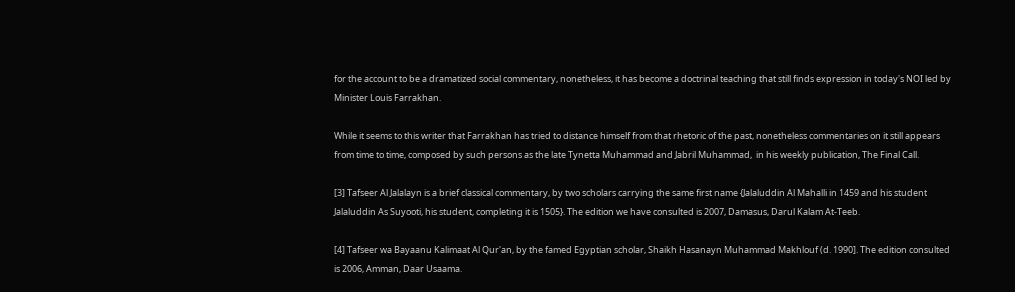for the account to be a dramatized social commentary, nonetheless, it has become a doctrinal teaching that still finds expression in today's NOI led by Minister Louis Farrakhan.

While it seems to this writer that Farrakhan has tried to distance himself from that rhetoric of the past, nonetheless commentaries on it still appears from time to time, composed by such persons as the late Tynetta Muhammad and Jabril Muhammad,  in his weekly publication, The Final Call.

[3] Tafseer Al Jalalayn is a brief classical commentary, by two scholars carrying the same first name {Jalaluddin Al Mahalli in 1459 and his student Jalaluddin As Suyooti, his student, completing it is 1505}. The edition we have consulted is 2007, Damasus, Darul Kalam At-Teeb.

[4] Tafseer wa Bayaanu Kalimaat Al Qur'an, by the famed Egyptian scholar, Shaikh Hasanayn Muhammad Makhlouf (d. 1990]. The edition consulted is 2006, Amman, Daar Usaama.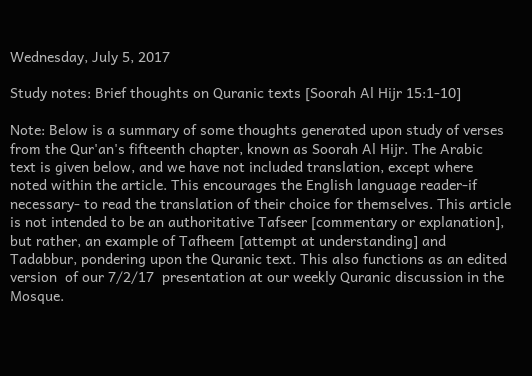Wednesday, July 5, 2017

Study notes: Brief thoughts on Quranic texts [Soorah Al Hijr 15:1-10]

Note: Below is a summary of some thoughts generated upon study of verses from the Qur'an's fifteenth chapter, known as Soorah Al Hijr. The Arabic text is given below, and we have not included translation, except where noted within the article. This encourages the English language reader-if necessary- to read the translation of their choice for themselves. This article is not intended to be an authoritative Tafseer [commentary or explanation], but rather, an example of Tafheem [attempt at understanding] and Tadabbur, pondering upon the Quranic text. This also functions as an edited version  of our 7/2/17  presentation at our weekly Quranic discussion in the Mosque.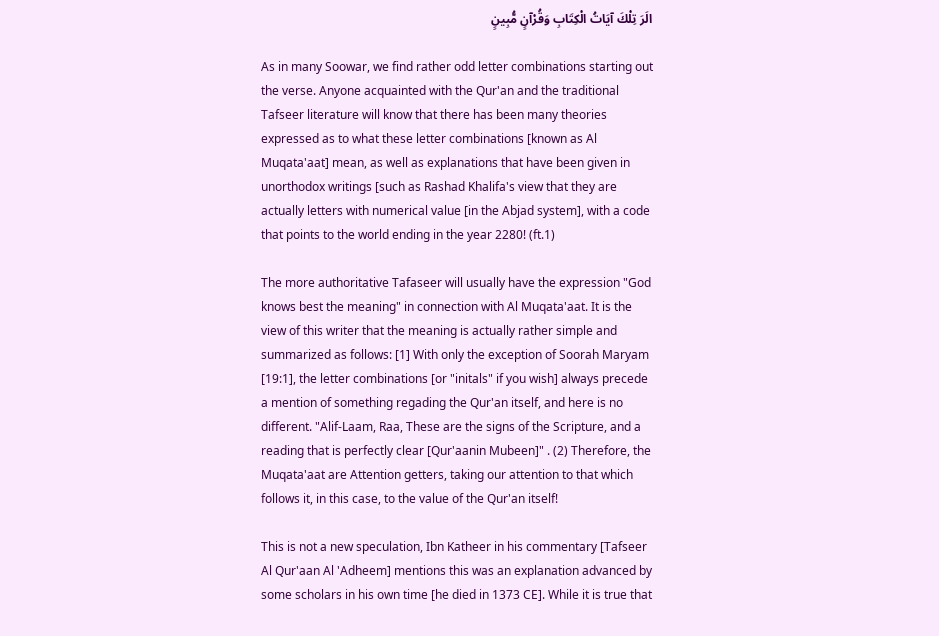الَرَ تِلْكَ آيَاتُ الْكِتَابِ وَقُرْآنٍ مُّبِينٍ

As in many Soowar, we find rather odd letter combinations starting out the verse. Anyone acquainted with the Qur'an and the traditional Tafseer literature will know that there has been many theories expressed as to what these letter combinations [known as Al Muqata'aat] mean, as well as explanations that have been given in unorthodox writings [such as Rashad Khalifa's view that they are actually letters with numerical value [in the Abjad system], with a code that points to the world ending in the year 2280! (ft.1)

The more authoritative Tafaseer will usually have the expression "God knows best the meaning" in connection with Al Muqata'aat. It is the view of this writer that the meaning is actually rather simple and summarized as follows: [1] With only the exception of Soorah Maryam [19:1], the letter combinations [or "initals" if you wish] always precede a mention of something regading the Qur'an itself, and here is no different. "Alif-Laam, Raa, These are the signs of the Scripture, and a reading that is perfectly clear [Qur'aanin Mubeen]" . (2) Therefore, the Muqata'aat are Attention getters, taking our attention to that which follows it, in this case, to the value of the Qur'an itself!

This is not a new speculation, Ibn Katheer in his commentary [Tafseer Al Qur'aan Al 'Adheem] mentions this was an explanation advanced by some scholars in his own time [he died in 1373 CE]. While it is true that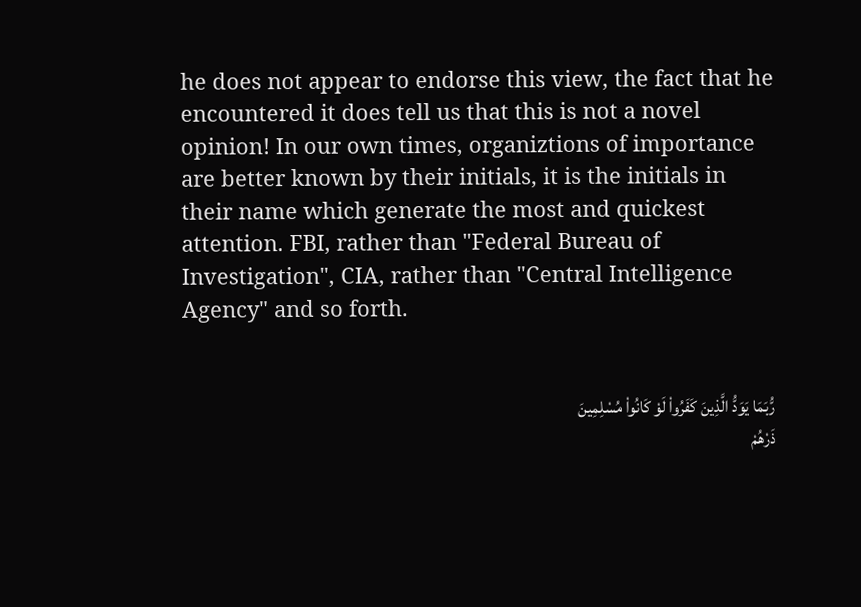he does not appear to endorse this view, the fact that he encountered it does tell us that this is not a novel opinion! In our own times, organiztions of importance are better known by their initials, it is the initials in their name which generate the most and quickest attention. FBI, rather than "Federal Bureau of Investigation", CIA, rather than "Central Intelligence Agency" and so forth.


رُّبَمَا يَوَدُّ الَّذِينَ كَفَرُواْ لَوْ كَانُواْ مُسْلِمِينَ
ذَرْهُمْ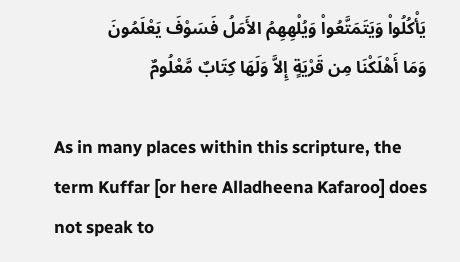يَأْكُلُواْ وَيَتَمَتَّعُواْ وَيُلْهِهِمُ الأَمَلُ فَسَوْفَ يَعْلَمُونَ
وَمَا أَهْلَكْنَا مِن قَرْيَةٍ إِلاَّ وَلَهَا كِتَابٌ مَّعْلُومٌ

As in many places within this scripture, the term Kuffar [or here Alladheena Kafaroo] does not speak to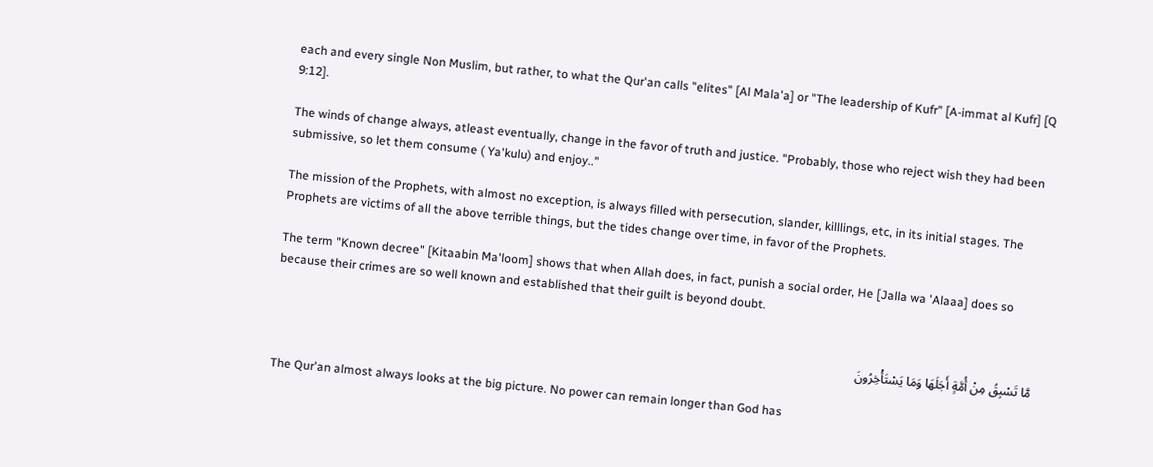each and every single Non Muslim, but rather, to what the Qur'an calls "elites" [Al Mala'a] or "The leadership of Kufr" [A-immat al Kufr] [Q 9:12].

The winds of change always, atleast eventually, change in the favor of truth and justice. "Probably, those who reject wish they had been submissive, so let them consume ( Ya'kulu) and enjoy.."

The mission of the Prophets, with almost no exception, is always filled with persecution, slander, killlings, etc, in its initial stages. The Prophets are victims of all the above terrible things, but the tides change over time, in favor of the Prophets.

The term "Known decree" [Kitaabin Ma'loom] shows that when Allah does, in fact, punish a social order, He [Jalla wa 'Alaaa] does so because their crimes are so well known and established that their guilt is beyond doubt.


مَّا تَسْبِقُ مِنْ أُمَّةٍ أَجَلَهَا وَمَا يَسْتَأْخِرُونَ

The Qur'an almost always looks at the big picture. No power can remain longer than God has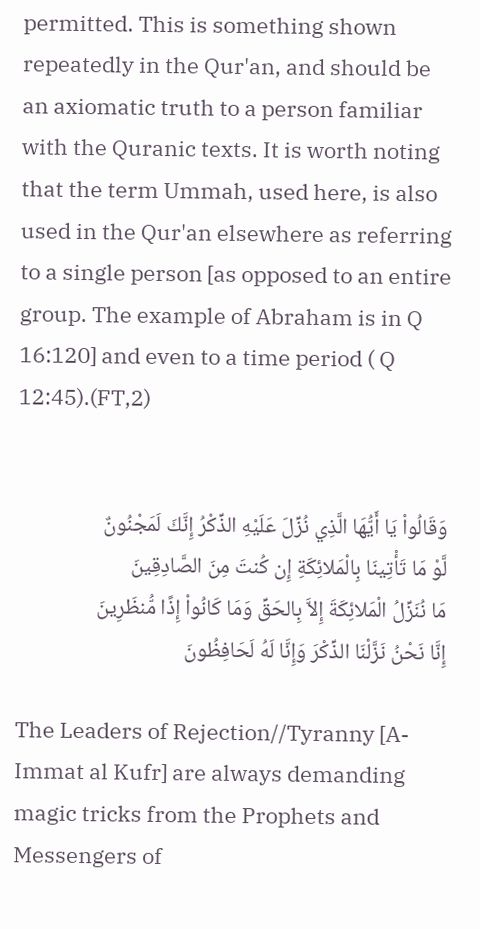permitted. This is something shown repeatedly in the Qur'an, and should be an axiomatic truth to a person familiar with the Quranic texts. It is worth noting that the term Ummah, used here, is also used in the Qur'an elsewhere as referring to a single person [as opposed to an entire group. The example of Abraham is in Q 16:120] and even to a time period ( Q 12:45).(FT,2)


وَقَالُواْ يَا أَيُّهَا الَّذِي نُزِّلَ عَلَيْهِ الذِّكْرُ إِنَّكَ لَمَجْنُونٌ
لَّوْ مَا تَأْتِينَا بِالْمَلائِكَةِ إِن كُنتَ مِنَ الصَّادِقِينَ
مَا نُنَزِّلُ الْمَلائِكَةَ إِلاَّ بِالحَقِّ وَمَا كَانُواْ إِذًا مُّنظَرِينَ
إِنَّا نَحْنُ نَزَّلْنَا الذِّكْرَ وَإِنَّا لَهُ لَحَافِظُونَ

The Leaders of Rejection//Tyranny [A-Immat al Kufr] are always demanding magic tricks from the Prophets and Messengers of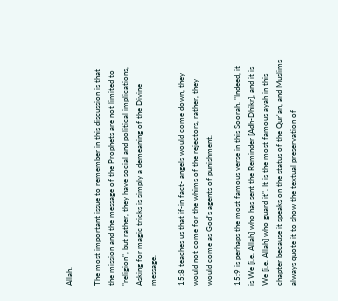Allah.

The most important issue to remember in this discussion is that the mission and the message of the Prophets are not limited to "religion", but rather, they have social and political implications, Asking for magic tricks is simply a demeaning of the Divine message.

15:8 teaches us that if-in fact- angels would come down, they would not come for the whims of the rejectors, rather, they would come as God's agents of punishment.

15:9 is perhaps the most famous verse in this Soorah. "Indeed, it is We [i.e. Allah] who has sent the Reminder [Adh-Dhikr], and it is We [i.e. Allah] who guard it". It is the most famous ayah in this chapter because it speaks on the status of the Qur'an, and Muslims always quote it to show the textual preservation of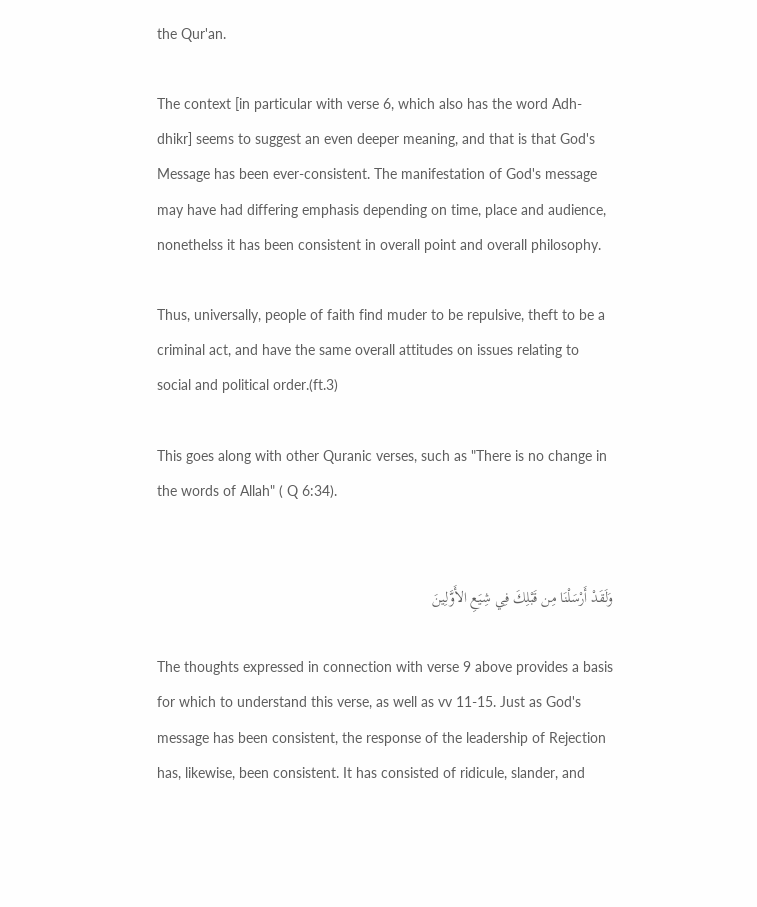the Qur'an.

The context [in particular with verse 6, which also has the word Adh-dhikr] seems to suggest an even deeper meaning, and that is that God's Message has been ever-consistent. The manifestation of God's message may have had differing emphasis depending on time, place and audience, nonethelss it has been consistent in overall point and overall philosophy.

Thus, universally, people of faith find muder to be repulsive, theft to be a criminal act, and have the same overall attitudes on issues relating to social and political order.(ft.3)

This goes along with other Quranic verses, such as "There is no change in the words of Allah" ( Q 6:34).


وَلَقَدْ أَرْسَلْنَا مِن قَبْلِكَ فِي شِيَعِ الأَوَّلِينَ

The thoughts expressed in connection with verse 9 above provides a basis for which to understand this verse, as well as vv 11-15. Just as God's message has been consistent, the response of the leadership of Rejection has, likewise, been consistent. It has consisted of ridicule, slander, and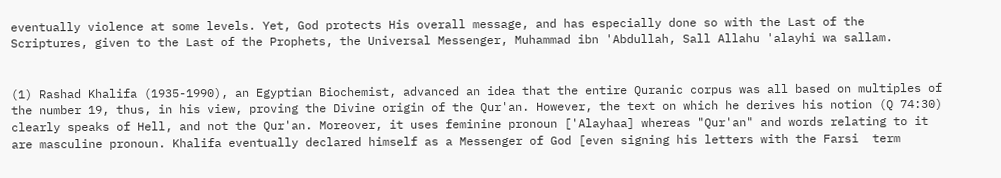eventually violence at some levels. Yet, God protects His overall message, and has especially done so with the Last of the Scriptures, given to the Last of the Prophets, the Universal Messenger, Muhammad ibn 'Abdullah, Sall Allahu 'alayhi wa sallam.


(1) Rashad Khalifa (1935-1990), an Egyptian Biochemist, advanced an idea that the entire Quranic corpus was all based on multiples of the number 19, thus, in his view, proving the Divine origin of the Qur'an. However, the text on which he derives his notion (Q 74:30) clearly speaks of Hell, and not the Qur'an. Moreover, it uses feminine pronoun ['Alayhaa] whereas "Qur'an" and words relating to it are masculine pronoun. Khalifa eventually declared himself as a Messenger of God [even signing his letters with the Farsi  term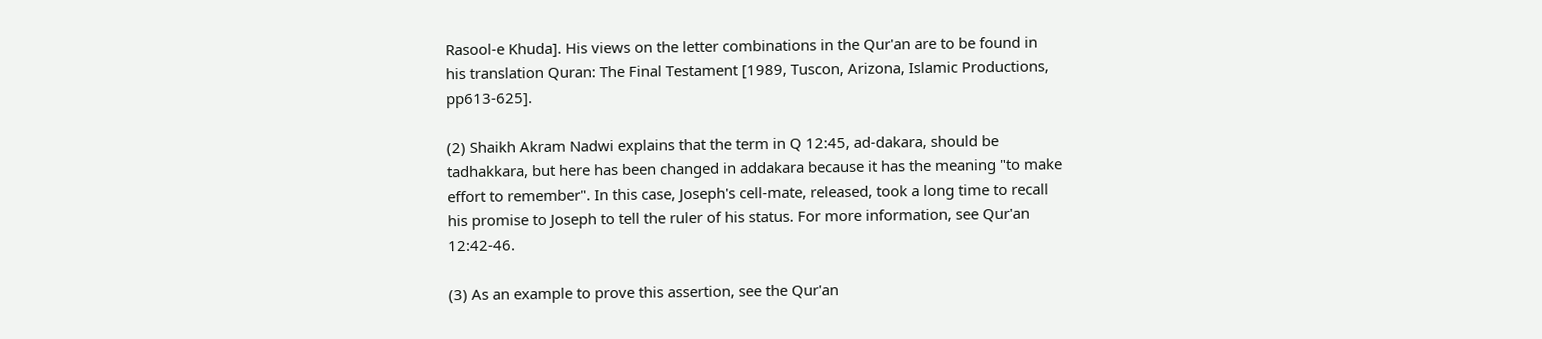Rasool-e Khuda]. His views on the letter combinations in the Qur'an are to be found in his translation Quran: The Final Testament [1989, Tuscon, Arizona, Islamic Productions, pp613-625].

(2) Shaikh Akram Nadwi explains that the term in Q 12:45, ad-dakara, should be tadhakkara, but here has been changed in addakara because it has the meaning "to make effort to remember". In this case, Joseph's cell-mate, released, took a long time to recall his promise to Joseph to tell the ruler of his status. For more information, see Qur'an 12:42-46.

(3) As an example to prove this assertion, see the Qur'an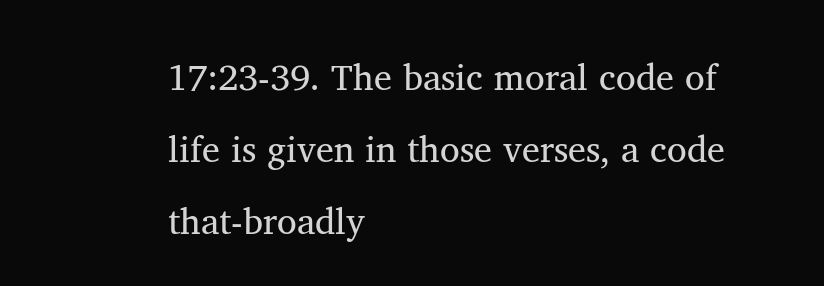17:23-39. The basic moral code of life is given in those verses, a code that-broadly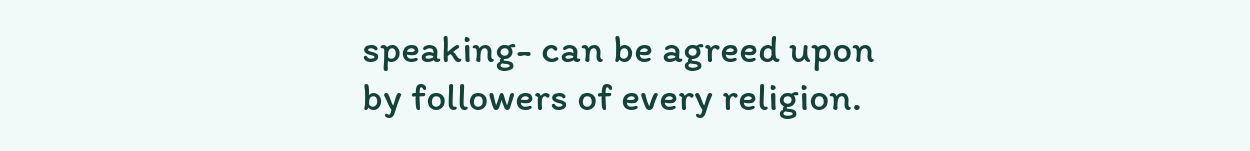speaking- can be agreed upon by followers of every religion.